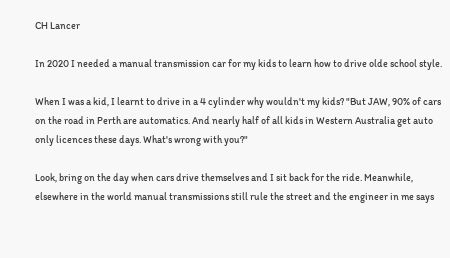CH Lancer

In 2020 I needed a manual transmission car for my kids to learn how to drive olde school style.

When I was a kid, I learnt to drive in a 4 cylinder why wouldn't my kids? "But JAW, 90% of cars on the road in Perth are automatics. And nearly half of all kids in Western Australia get auto only licences these days. What's wrong with you?"

Look, bring on the day when cars drive themselves and I sit back for the ride. Meanwhile, elsewhere in the world manual transmissions still rule the street and the engineer in me says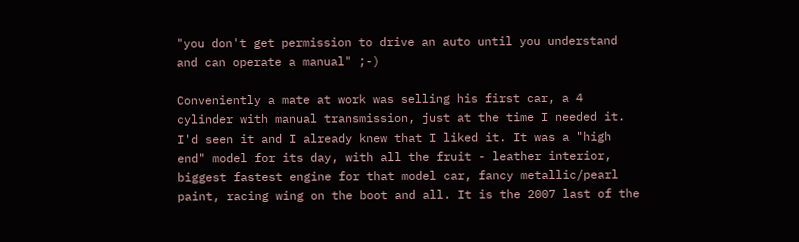"you don't get permission to drive an auto until you understand and can operate a manual" ;-)

Conveniently a mate at work was selling his first car, a 4 cylinder with manual transmission, just at the time I needed it. I'd seen it and I already knew that I liked it. It was a "high end" model for its day, with all the fruit - leather interior, biggest fastest engine for that model car, fancy metallic/pearl paint, racing wing on the boot and all. It is the 2007 last of the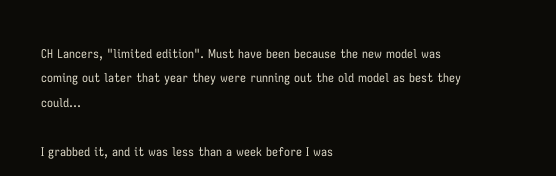CH Lancers, "limited edition". Must have been because the new model was coming out later that year they were running out the old model as best they could...

I grabbed it, and it was less than a week before I was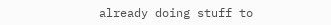already doing stuff to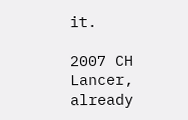it.

2007 CH Lancer, already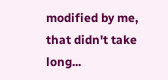modified by me, that didn't take long...